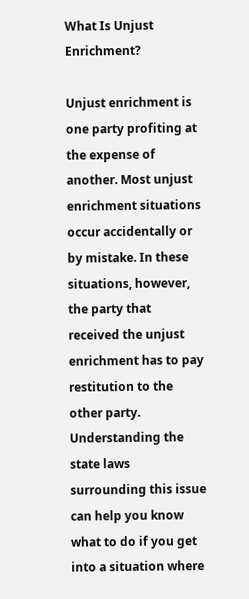What Is Unjust Enrichment?

Unjust enrichment is one party profiting at the expense of another. Most unjust enrichment situations occur accidentally or by mistake. In these situations, however, the party that received the unjust enrichment has to pay restitution to the other party. Understanding the state laws surrounding this issue can help you know what to do if you get into a situation where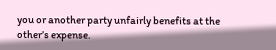you or another party unfairly benefits at the other’s expense.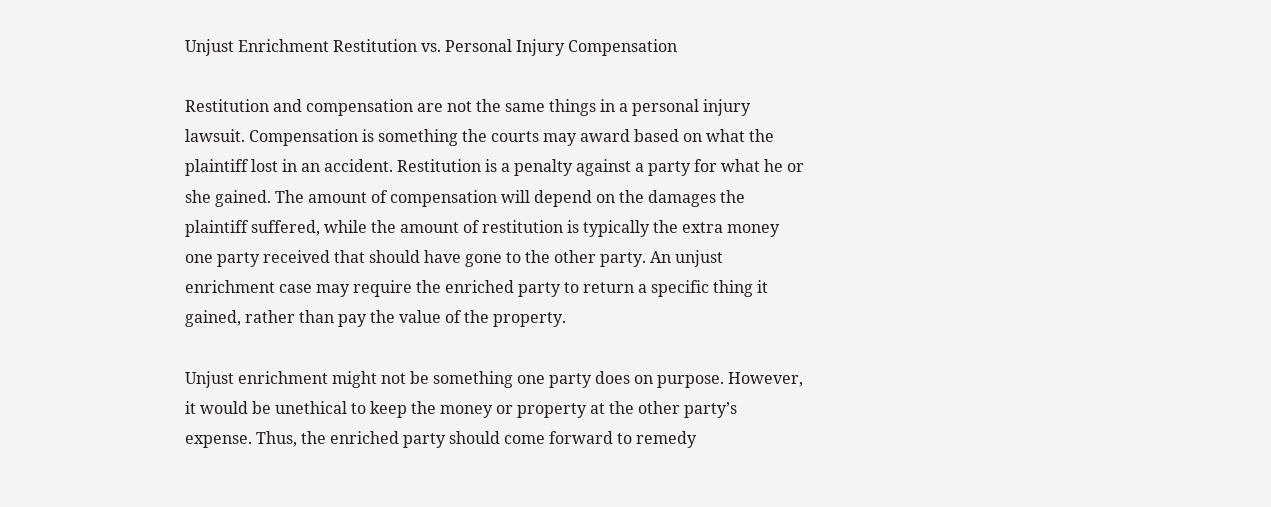Unjust Enrichment Restitution vs. Personal Injury Compensation

Restitution and compensation are not the same things in a personal injury lawsuit. Compensation is something the courts may award based on what the plaintiff lost in an accident. Restitution is a penalty against a party for what he or she gained. The amount of compensation will depend on the damages the plaintiff suffered, while the amount of restitution is typically the extra money one party received that should have gone to the other party. An unjust enrichment case may require the enriched party to return a specific thing it gained, rather than pay the value of the property.

Unjust enrichment might not be something one party does on purpose. However, it would be unethical to keep the money or property at the other party’s expense. Thus, the enriched party should come forward to remedy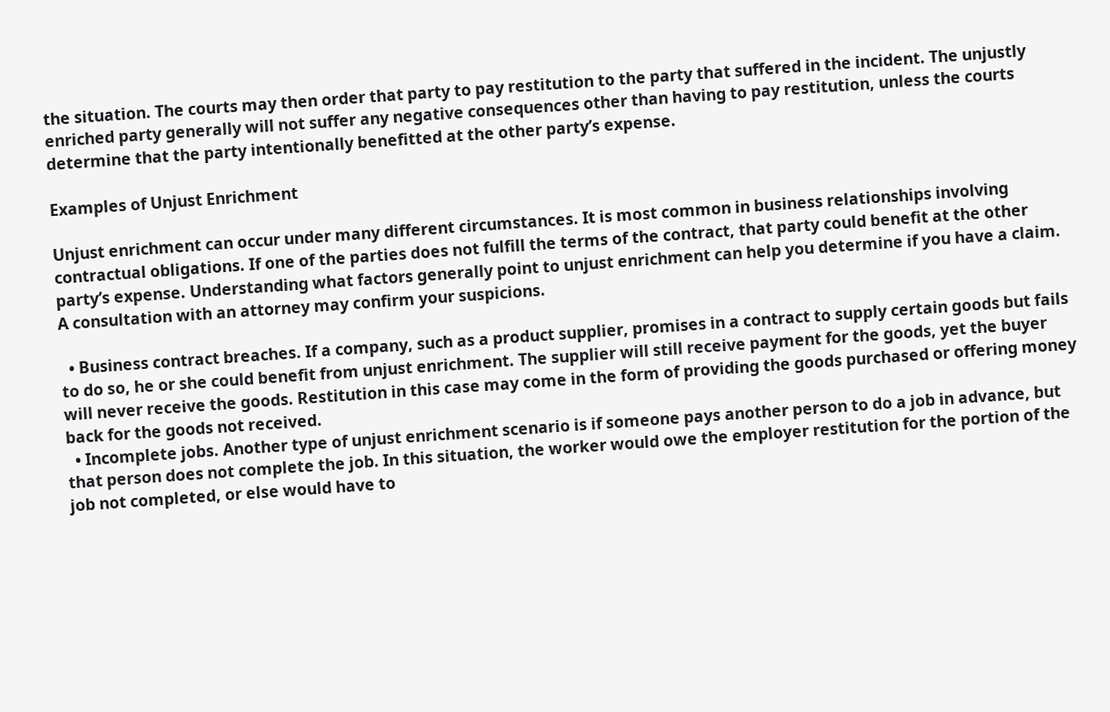the situation. The courts may then order that party to pay restitution to the party that suffered in the incident. The unjustly enriched party generally will not suffer any negative consequences other than having to pay restitution, unless the courts determine that the party intentionally benefitted at the other party’s expense.

Examples of Unjust Enrichment

Unjust enrichment can occur under many different circumstances. It is most common in business relationships involving contractual obligations. If one of the parties does not fulfill the terms of the contract, that party could benefit at the other party’s expense. Understanding what factors generally point to unjust enrichment can help you determine if you have a claim. A consultation with an attorney may confirm your suspicions.

  • Business contract breaches. If a company, such as a product supplier, promises in a contract to supply certain goods but fails to do so, he or she could benefit from unjust enrichment. The supplier will still receive payment for the goods, yet the buyer will never receive the goods. Restitution in this case may come in the form of providing the goods purchased or offering money back for the goods not received.
  • Incomplete jobs. Another type of unjust enrichment scenario is if someone pays another person to do a job in advance, but that person does not complete the job. In this situation, the worker would owe the employer restitution for the portion of the job not completed, or else would have to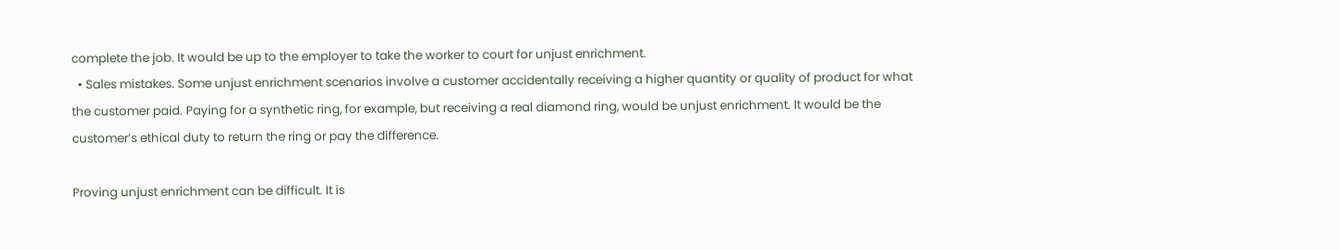complete the job. It would be up to the employer to take the worker to court for unjust enrichment.
  • Sales mistakes. Some unjust enrichment scenarios involve a customer accidentally receiving a higher quantity or quality of product for what the customer paid. Paying for a synthetic ring, for example, but receiving a real diamond ring, would be unjust enrichment. It would be the customer’s ethical duty to return the ring or pay the difference.

Proving unjust enrichment can be difficult. It is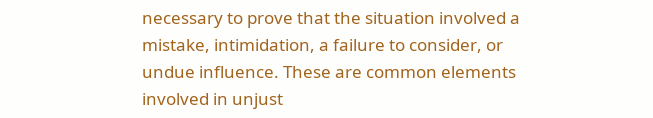necessary to prove that the situation involved a mistake, intimidation, a failure to consider, or undue influence. These are common elements involved in unjust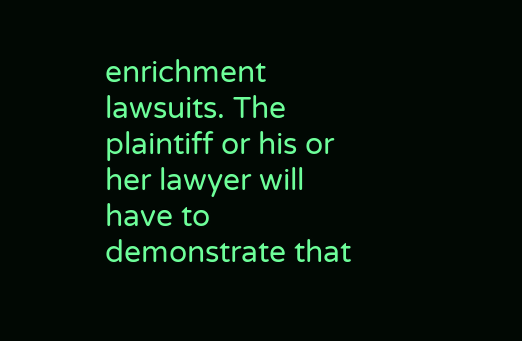enrichment lawsuits. The plaintiff or his or her lawyer will have to demonstrate that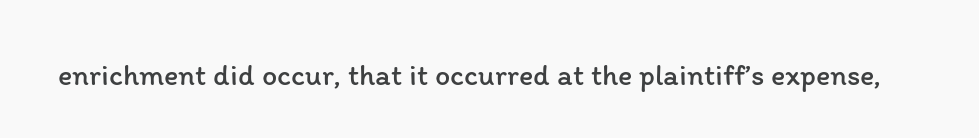enrichment did occur, that it occurred at the plaintiff’s expense,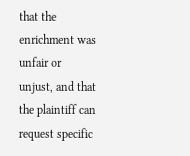that the enrichment was unfair or unjust, and that the plaintiff can request specific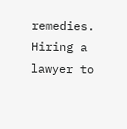remedies. Hiring a lawyer to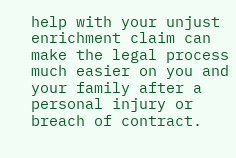help with your unjust enrichment claim can make the legal process much easier on you and your family after a personal injury or breach of contract.